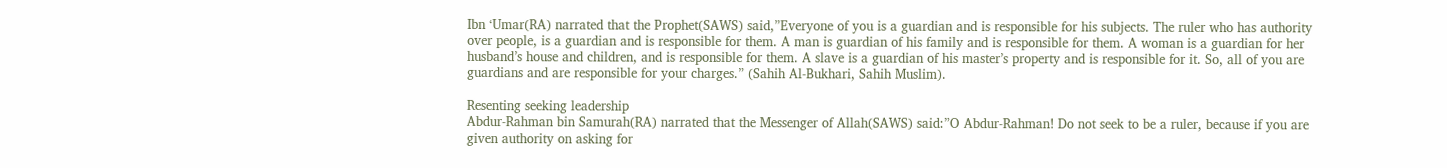Ibn ‘Umar(RA) narrated that the Prophet(SAWS) said,”Everyone of you is a guardian and is responsible for his subjects. The ruler who has authority over people, is a guardian and is responsible for them. A man is guardian of his family and is responsible for them. A woman is a guardian for her husband’s house and children, and is responsible for them. A slave is a guardian of his master’s property and is responsible for it. So, all of you are guardians and are responsible for your charges.” (Sahih Al-Bukhari, Sahih Muslim).

Resenting seeking leadership
Abdur-Rahman bin Samurah(RA) narrated that the Messenger of Allah(SAWS) said:”O Abdur-Rahman! Do not seek to be a ruler, because if you are given authority on asking for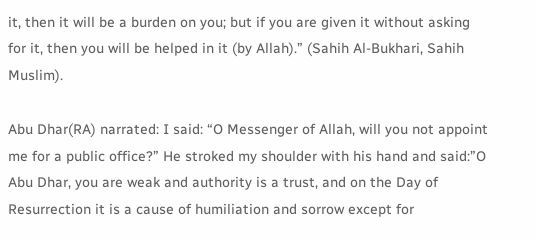it, then it will be a burden on you; but if you are given it without asking for it, then you will be helped in it (by Allah).” (Sahih Al-Bukhari, Sahih Muslim).

Abu Dhar(RA) narrated: I said: “O Messenger of Allah, will you not appoint me for a public office?” He stroked my shoulder with his hand and said:”O Abu Dhar, you are weak and authority is a trust, and on the Day of Resurrection it is a cause of humiliation and sorrow except for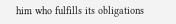him who fulfills its obligations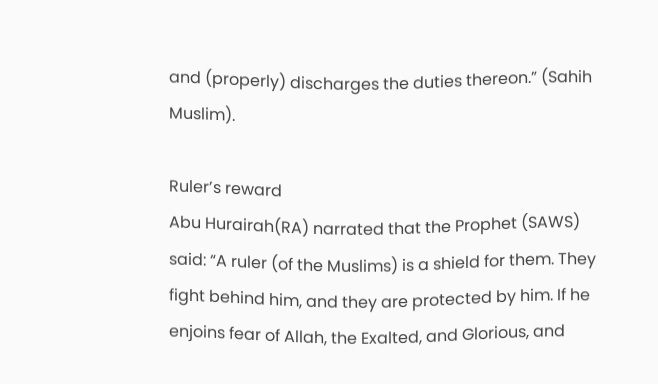and (properly) discharges the duties thereon.” (Sahih Muslim).

Ruler’s reward
Abu Hurairah(RA) narrated that the Prophet (SAWS) said: “A ruler (of the Muslims) is a shield for them. They fight behind him, and they are protected by him. If he enjoins fear of Allah, the Exalted, and Glorious, and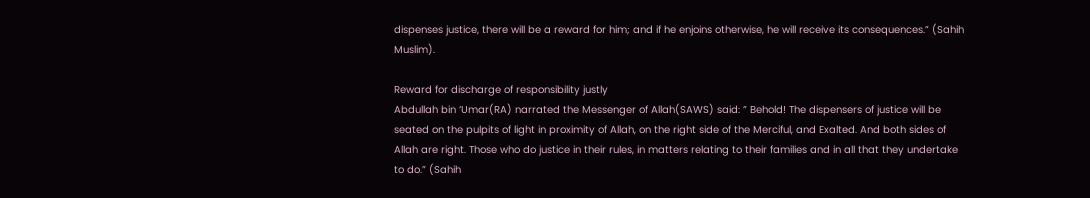dispenses justice, there will be a reward for him; and if he enjoins otherwise, he will receive its consequences.” (Sahih Muslim).

Reward for discharge of responsibility justly
Abdullah bin ‘Umar(RA) narrated the Messenger of Allah(SAWS) said: ” Behold! The dispensers of justice will be seated on the pulpits of light in proximity of Allah, on the right side of the Merciful, and Exalted. And both sides of Allah are right. Those who do justice in their rules, in matters relating to their families and in all that they undertake to do.” (Sahih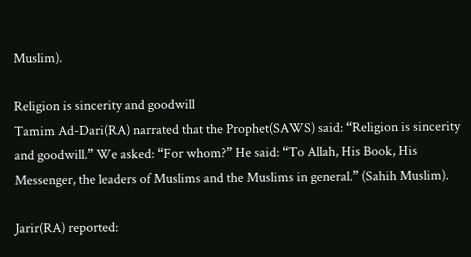Muslim).

Religion is sincerity and goodwill
Tamim Ad-Dari(RA) narrated that the Prophet(SAWS) said: “Religion is sincerity and goodwill.” We asked: “For whom?” He said: “To Allah, His Book, His Messenger, the leaders of Muslims and the Muslims in general.” (Sahih Muslim).

Jarir(RA) reported: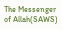The Messenger of Allah(SAWS)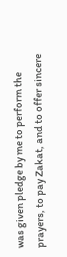was given pledge by me to perform the prayers, to pay Zakat, and to offer sincere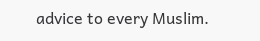advice to every Muslim.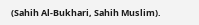(Sahih Al-Bukhari, Sahih Muslim).